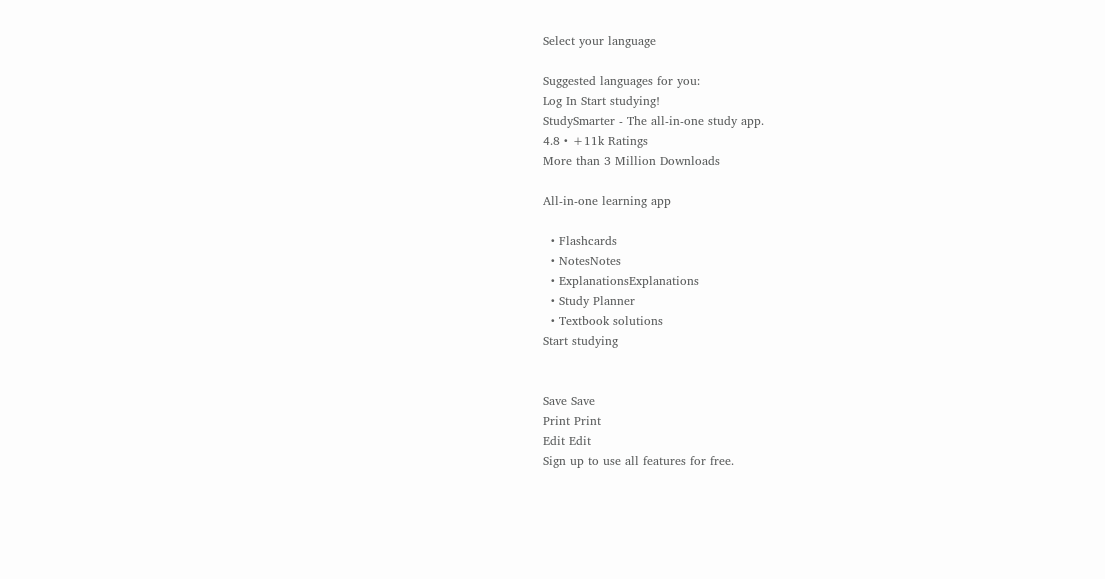Select your language

Suggested languages for you:
Log In Start studying!
StudySmarter - The all-in-one study app.
4.8 • +11k Ratings
More than 3 Million Downloads

All-in-one learning app

  • Flashcards
  • NotesNotes
  • ExplanationsExplanations
  • Study Planner
  • Textbook solutions
Start studying


Save Save
Print Print
Edit Edit
Sign up to use all features for free.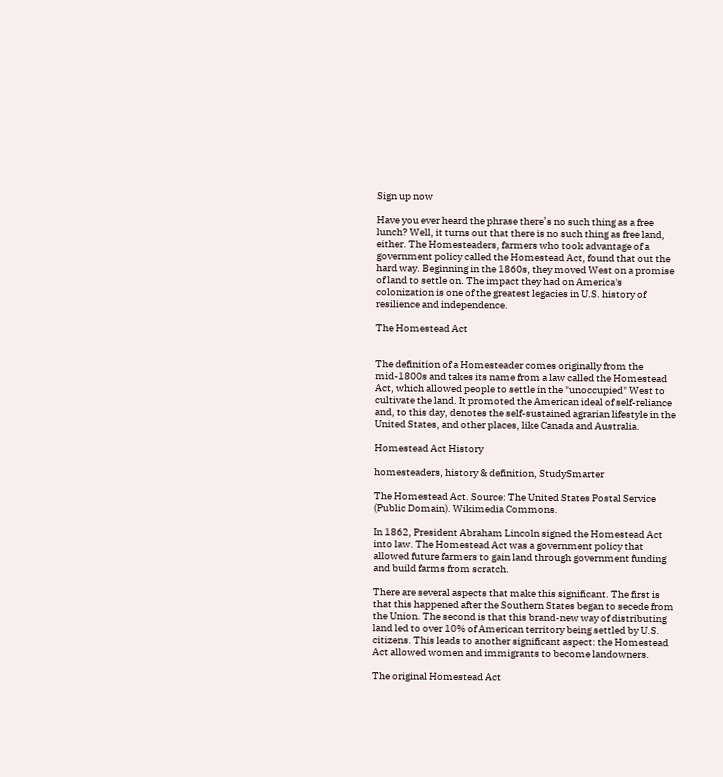Sign up now

Have you ever heard the phrase there’s no such thing as a free lunch? Well, it turns out that there is no such thing as free land, either. The Homesteaders, farmers who took advantage of a government policy called the Homestead Act, found that out the hard way. Beginning in the 1860s, they moved West on a promise of land to settle on. The impact they had on America's colonization is one of the greatest legacies in U.S. history of resilience and independence.

The Homestead Act


The definition of a Homesteader comes originally from the mid-1800s and takes its name from a law called the Homestead Act, which allowed people to settle in the "unoccupied" West to cultivate the land. It promoted the American ideal of self-reliance and, to this day, denotes the self-sustained agrarian lifestyle in the United States, and other places, like Canada and Australia.

Homestead Act History

homesteaders, history & definition, StudySmarter

The Homestead Act. Source: The United States Postal Service (Public Domain). Wikimedia Commons.

In 1862, President Abraham Lincoln signed the Homestead Act into law. The Homestead Act was a government policy that allowed future farmers to gain land through government funding and build farms from scratch.

There are several aspects that make this significant. The first is that this happened after the Southern States began to secede from the Union. The second is that this brand-new way of distributing land led to over 10% of American territory being settled by U.S. citizens. This leads to another significant aspect: the Homestead Act allowed women and immigrants to become landowners.

The original Homestead Act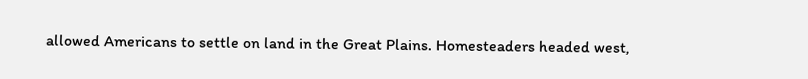allowed Americans to settle on land in the Great Plains. Homesteaders headed west,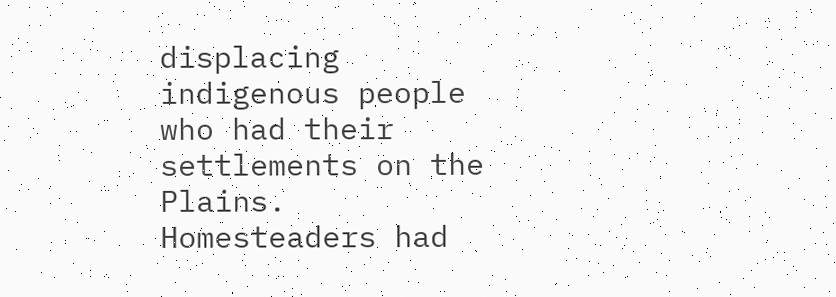displacing indigenous people who had their settlements on the Plains. Homesteaders had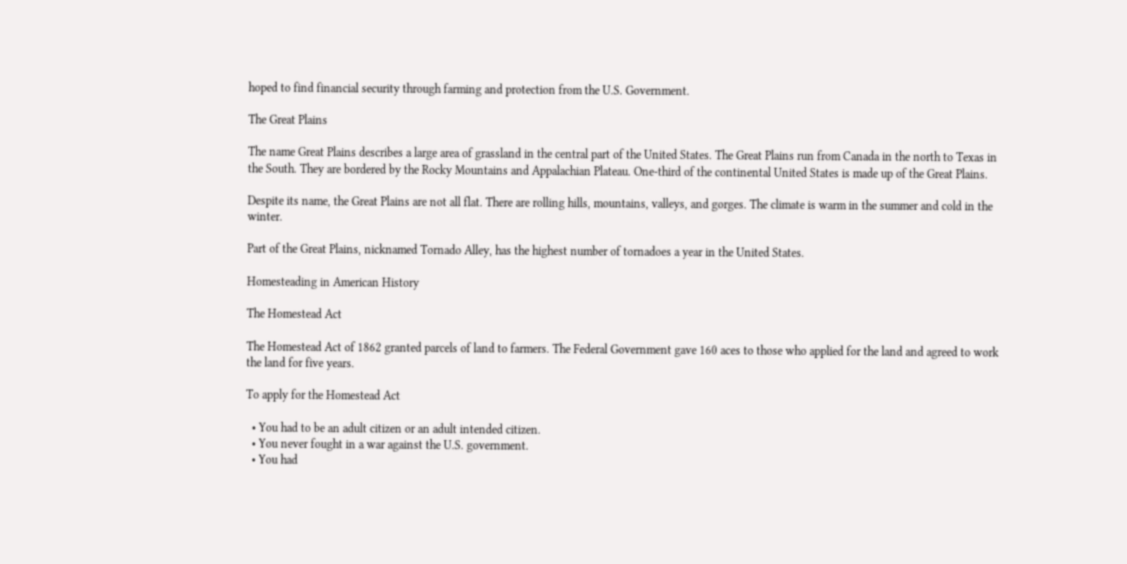hoped to find financial security through farming and protection from the U.S. Government.

The Great Plains

The name Great Plains describes a large area of grassland in the central part of the United States. The Great Plains run from Canada in the north to Texas in the South. They are bordered by the Rocky Mountains and Appalachian Plateau. One-third of the continental United States is made up of the Great Plains.

Despite its name, the Great Plains are not all flat. There are rolling hills, mountains, valleys, and gorges. The climate is warm in the summer and cold in the winter.

Part of the Great Plains, nicknamed Tornado Alley, has the highest number of tornadoes a year in the United States.

Homesteading in American History

The Homestead Act

The Homestead Act of 1862 granted parcels of land to farmers. The Federal Government gave 160 aces to those who applied for the land and agreed to work the land for five years.

To apply for the Homestead Act

  • You had to be an adult citizen or an adult intended citizen.
  • You never fought in a war against the U.S. government.
  • You had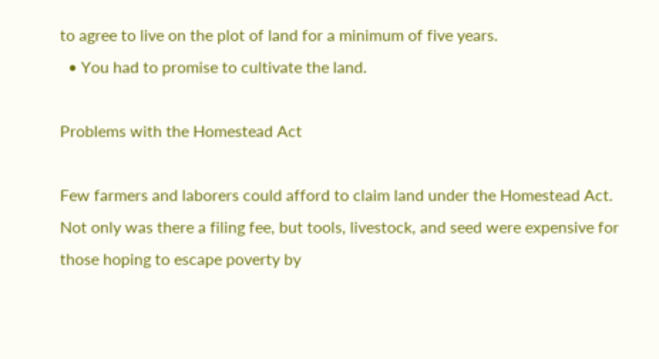to agree to live on the plot of land for a minimum of five years.
  • You had to promise to cultivate the land.

Problems with the Homestead Act

Few farmers and laborers could afford to claim land under the Homestead Act. Not only was there a filing fee, but tools, livestock, and seed were expensive for those hoping to escape poverty by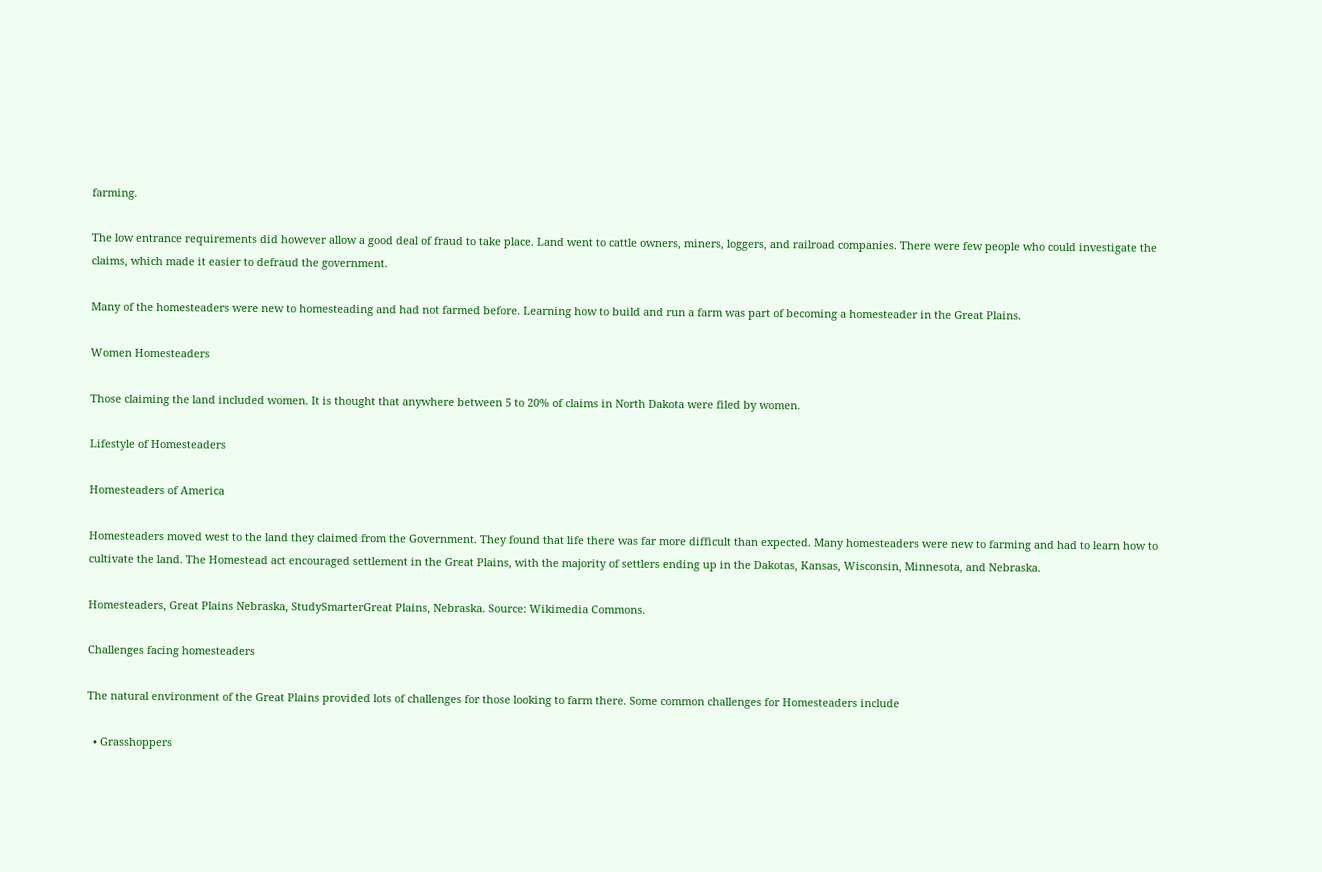farming.

The low entrance requirements did however allow a good deal of fraud to take place. Land went to cattle owners, miners, loggers, and railroad companies. There were few people who could investigate the claims, which made it easier to defraud the government.

Many of the homesteaders were new to homesteading and had not farmed before. Learning how to build and run a farm was part of becoming a homesteader in the Great Plains.

Women Homesteaders

Those claiming the land included women. It is thought that anywhere between 5 to 20% of claims in North Dakota were filed by women.

Lifestyle of Homesteaders

Homesteaders of America

Homesteaders moved west to the land they claimed from the Government. They found that life there was far more difficult than expected. Many homesteaders were new to farming and had to learn how to cultivate the land. The Homestead act encouraged settlement in the Great Plains, with the majority of settlers ending up in the Dakotas, Kansas, Wisconsin, Minnesota, and Nebraska.

Homesteaders, Great Plains Nebraska, StudySmarterGreat Plains, Nebraska. Source: Wikimedia Commons.

Challenges facing homesteaders

The natural environment of the Great Plains provided lots of challenges for those looking to farm there. Some common challenges for Homesteaders include

  • Grasshoppers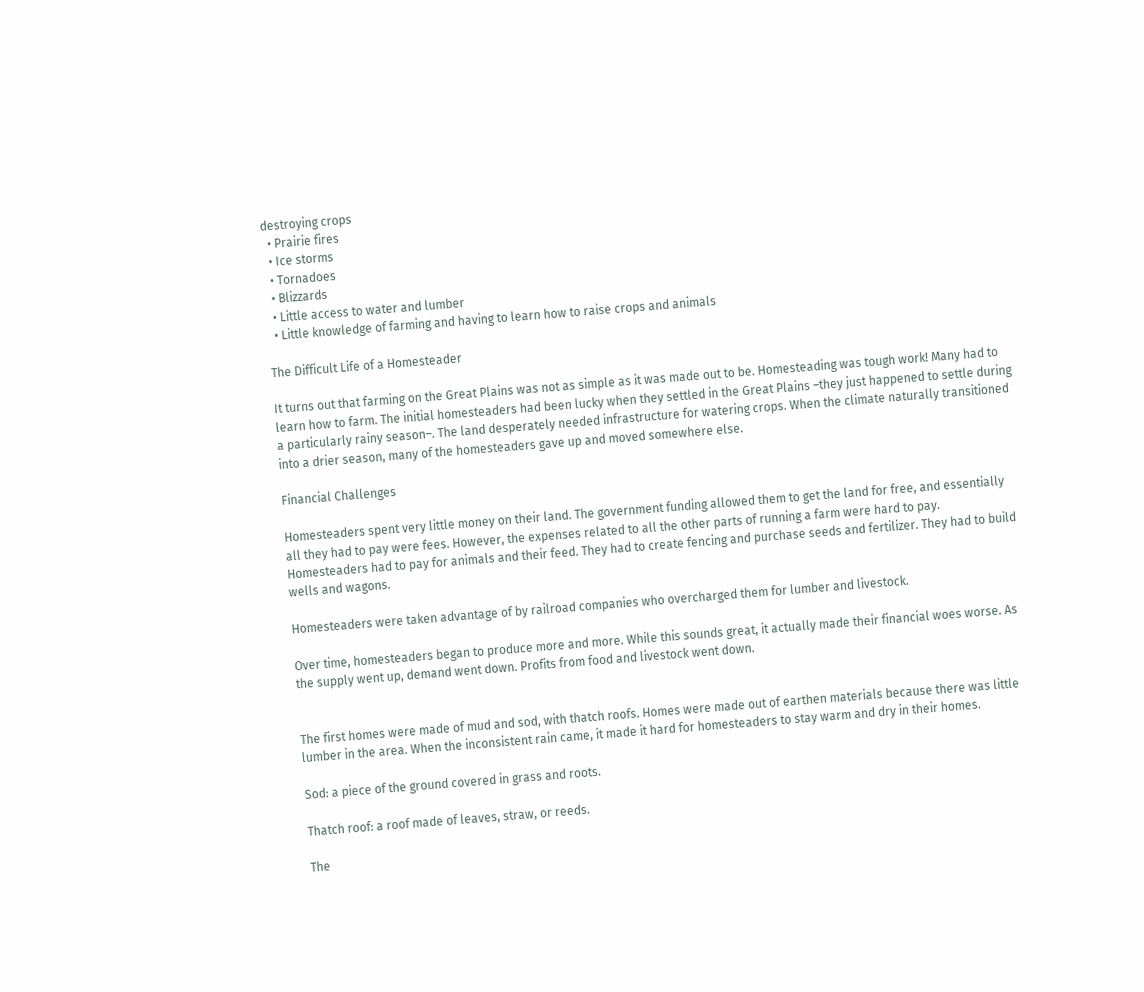destroying crops
  • Prairie fires
  • Ice storms
  • Tornadoes
  • Blizzards
  • Little access to water and lumber
  • Little knowledge of farming and having to learn how to raise crops and animals

The Difficult Life of a Homesteader

It turns out that farming on the Great Plains was not as simple as it was made out to be. Homesteading was tough work! Many had to learn how to farm. The initial homesteaders had been lucky when they settled in the Great Plains –they just happened to settle during a particularly rainy season–. The land desperately needed infrastructure for watering crops. When the climate naturally transitioned into a drier season, many of the homesteaders gave up and moved somewhere else.

Financial Challenges

Homesteaders spent very little money on their land. The government funding allowed them to get the land for free, and essentially all they had to pay were fees. However, the expenses related to all the other parts of running a farm were hard to pay. Homesteaders had to pay for animals and their feed. They had to create fencing and purchase seeds and fertilizer. They had to build wells and wagons.

Homesteaders were taken advantage of by railroad companies who overcharged them for lumber and livestock.

Over time, homesteaders began to produce more and more. While this sounds great, it actually made their financial woes worse. As the supply went up, demand went down. Profits from food and livestock went down.


The first homes were made of mud and sod, with thatch roofs. Homes were made out of earthen materials because there was little lumber in the area. When the inconsistent rain came, it made it hard for homesteaders to stay warm and dry in their homes.

Sod: a piece of the ground covered in grass and roots.

Thatch roof: a roof made of leaves, straw, or reeds.

The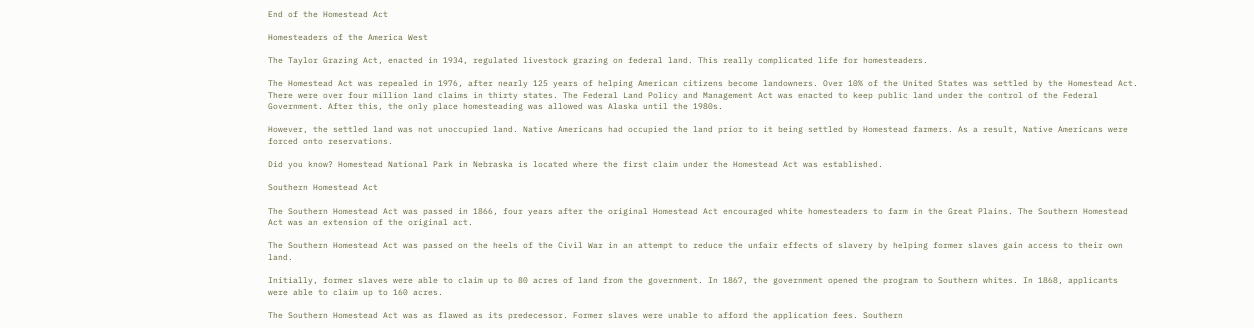End of the Homestead Act

Homesteaders of the America West

The Taylor Grazing Act, enacted in 1934, regulated livestock grazing on federal land. This really complicated life for homesteaders.

The Homestead Act was repealed in 1976, after nearly 125 years of helping American citizens become landowners. Over 10% of the United States was settled by the Homestead Act. There were over four million land claims in thirty states. The Federal Land Policy and Management Act was enacted to keep public land under the control of the Federal Government. After this, the only place homesteading was allowed was Alaska until the 1980s.

However, the settled land was not unoccupied land. Native Americans had occupied the land prior to it being settled by Homestead farmers. As a result, Native Americans were forced onto reservations.

Did you know? Homestead National Park in Nebraska is located where the first claim under the Homestead Act was established.

Southern Homestead Act

The Southern Homestead Act was passed in 1866, four years after the original Homestead Act encouraged white homesteaders to farm in the Great Plains. The Southern Homestead Act was an extension of the original act.

The Southern Homestead Act was passed on the heels of the Civil War in an attempt to reduce the unfair effects of slavery by helping former slaves gain access to their own land.

Initially, former slaves were able to claim up to 80 acres of land from the government. In 1867, the government opened the program to Southern whites. In 1868, applicants were able to claim up to 160 acres.

The Southern Homestead Act was as flawed as its predecessor. Former slaves were unable to afford the application fees. Southern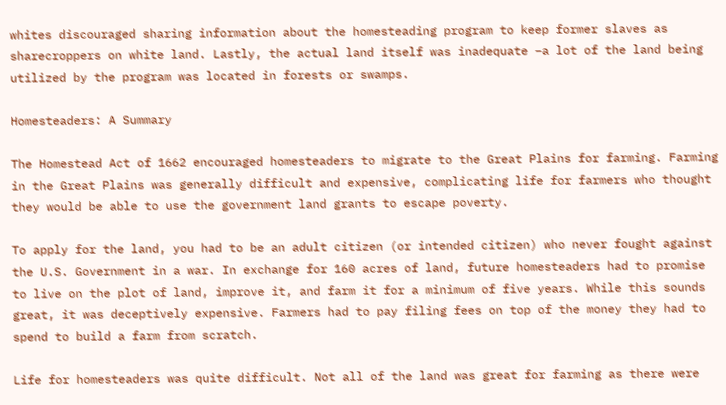whites discouraged sharing information about the homesteading program to keep former slaves as sharecroppers on white land. Lastly, the actual land itself was inadequate –a lot of the land being utilized by the program was located in forests or swamps.

Homesteaders: A Summary

The Homestead Act of 1662 encouraged homesteaders to migrate to the Great Plains for farming. Farming in the Great Plains was generally difficult and expensive, complicating life for farmers who thought they would be able to use the government land grants to escape poverty.

To apply for the land, you had to be an adult citizen (or intended citizen) who never fought against the U.S. Government in a war. In exchange for 160 acres of land, future homesteaders had to promise to live on the plot of land, improve it, and farm it for a minimum of five years. While this sounds great, it was deceptively expensive. Farmers had to pay filing fees on top of the money they had to spend to build a farm from scratch.

Life for homesteaders was quite difficult. Not all of the land was great for farming as there were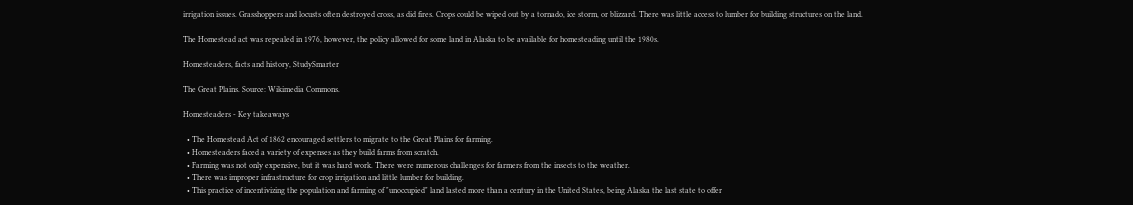irrigation issues. Grasshoppers and locusts often destroyed cross, as did fires. Crops could be wiped out by a tornado, ice storm, or blizzard. There was little access to lumber for building structures on the land.

The Homestead act was repealed in 1976, however, the policy allowed for some land in Alaska to be available for homesteading until the 1980s.

Homesteaders, facts and history, StudySmarter

The Great Plains. Source: Wikimedia Commons.

Homesteaders - Key takeaways

  • The Homestead Act of 1862 encouraged settlers to migrate to the Great Plains for farming.
  • Homesteaders faced a variety of expenses as they build farms from scratch.
  • Farming was not only expensive, but it was hard work. There were numerous challenges for farmers from the insects to the weather.
  • There was improper infrastructure for crop irrigation and little lumber for building.
  • This practice of incentivizing the population and farming of "unoccupied" land lasted more than a century in the United States, being Alaska the last state to offer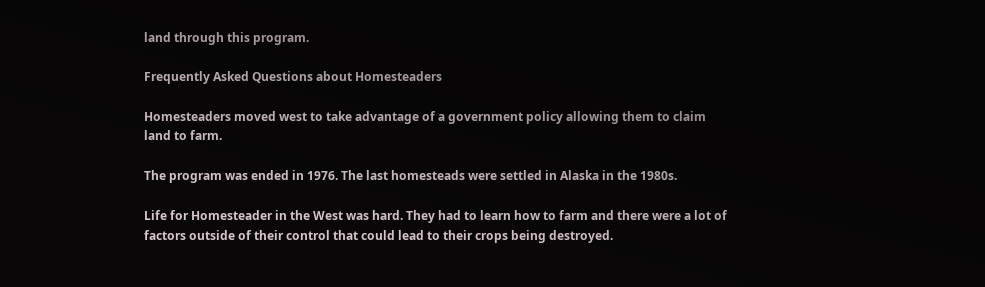land through this program.

Frequently Asked Questions about Homesteaders

Homesteaders moved west to take advantage of a government policy allowing them to claim land to farm.

The program was ended in 1976. The last homesteads were settled in Alaska in the 1980s.

Life for Homesteader in the West was hard. They had to learn how to farm and there were a lot of factors outside of their control that could lead to their crops being destroyed.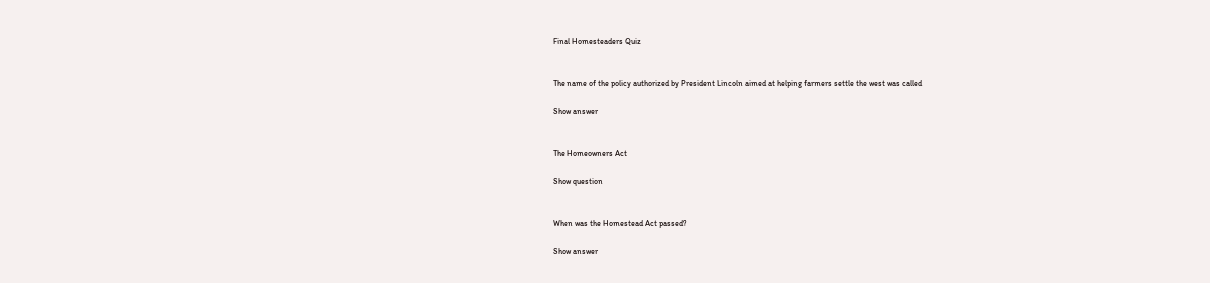Final Homesteaders Quiz


The name of the policy authorized by President Lincoln aimed at helping farmers settle the west was called

Show answer


The Homeowners Act

Show question


When was the Homestead Act passed?

Show answer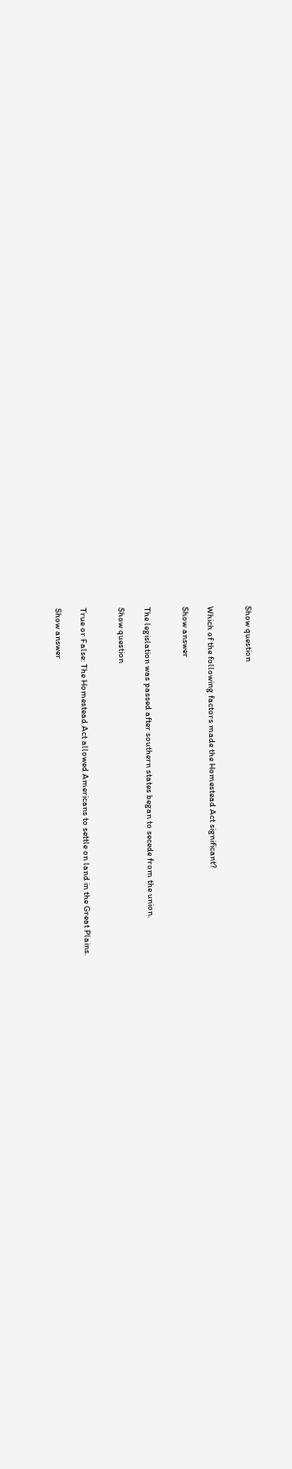Show question


Which of the following factors made the Homestead Act significant?

Show answer


The legislation was passed after southern states began to secede from the union.

Show question


True or False: The Homestead Act allowed Americans to settle on land in the Great Plains.

Show answer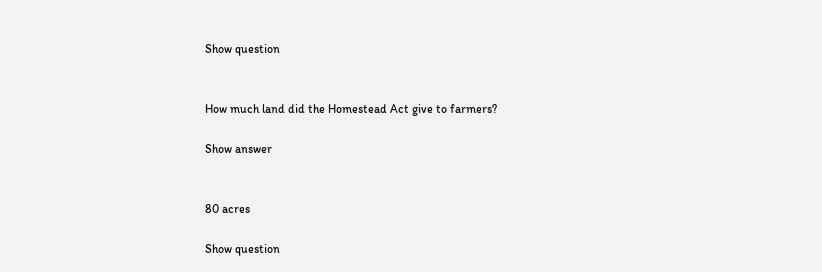Show question


How much land did the Homestead Act give to farmers?

Show answer


80 acres

Show question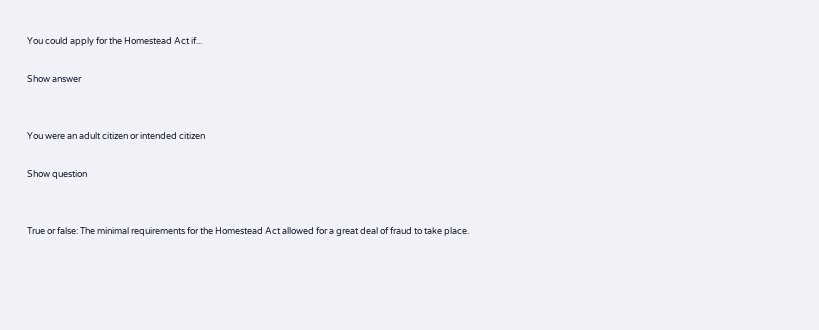You could apply for the Homestead Act if...

Show answer


You were an adult citizen or intended citizen

Show question


True or false: The minimal requirements for the Homestead Act allowed for a great deal of fraud to take place.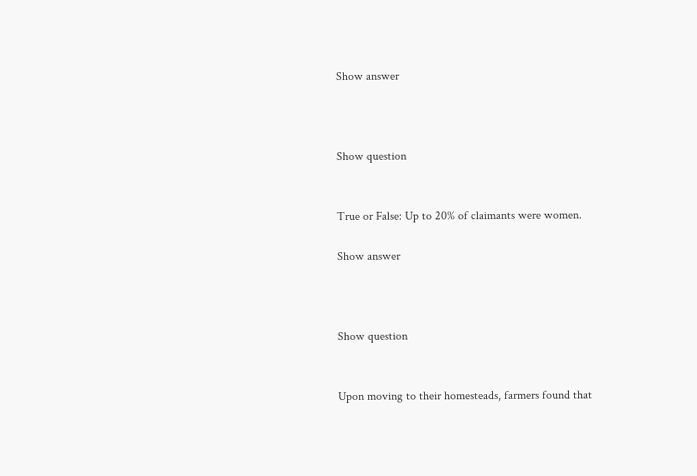Show answer



Show question


True or False: Up to 20% of claimants were women.

Show answer



Show question


Upon moving to their homesteads, farmers found that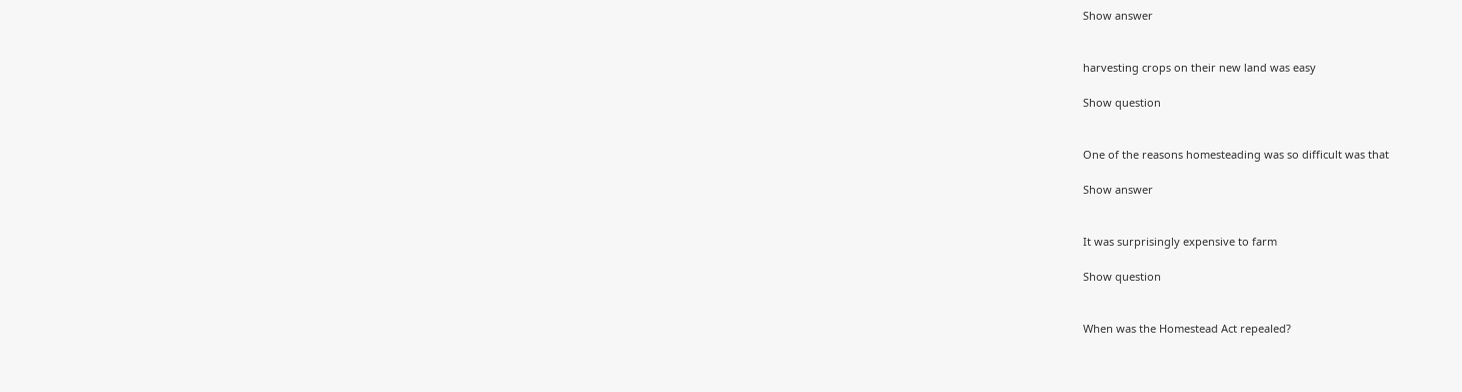Show answer


harvesting crops on their new land was easy

Show question


One of the reasons homesteading was so difficult was that

Show answer


It was surprisingly expensive to farm

Show question


When was the Homestead Act repealed?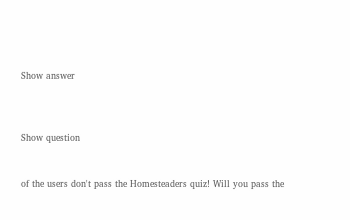Show answer



Show question


of the users don't pass the Homesteaders quiz! Will you pass the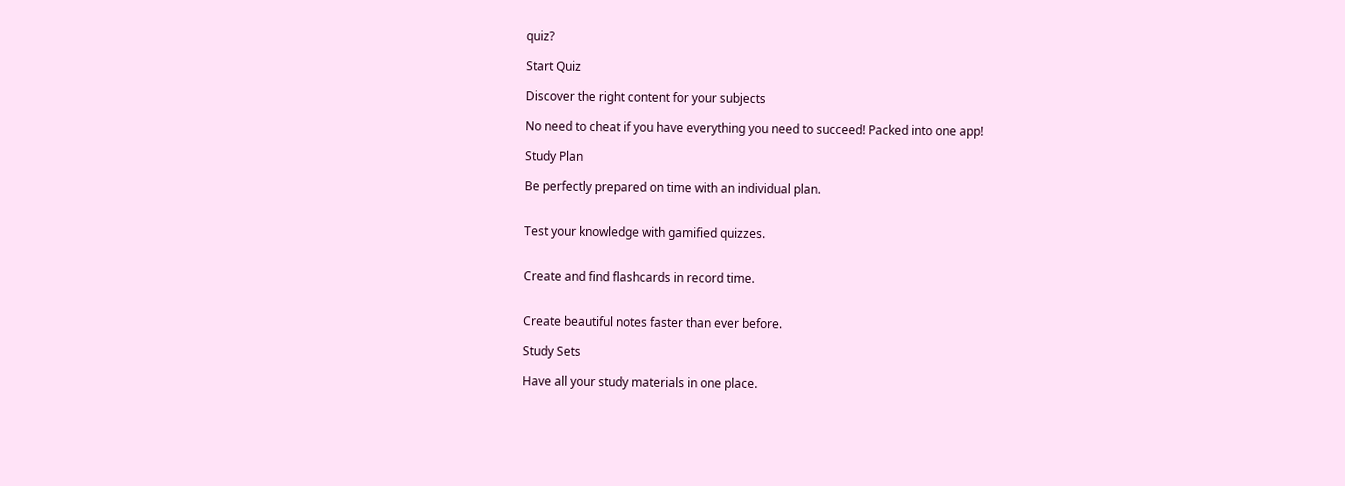quiz?

Start Quiz

Discover the right content for your subjects

No need to cheat if you have everything you need to succeed! Packed into one app!

Study Plan

Be perfectly prepared on time with an individual plan.


Test your knowledge with gamified quizzes.


Create and find flashcards in record time.


Create beautiful notes faster than ever before.

Study Sets

Have all your study materials in one place.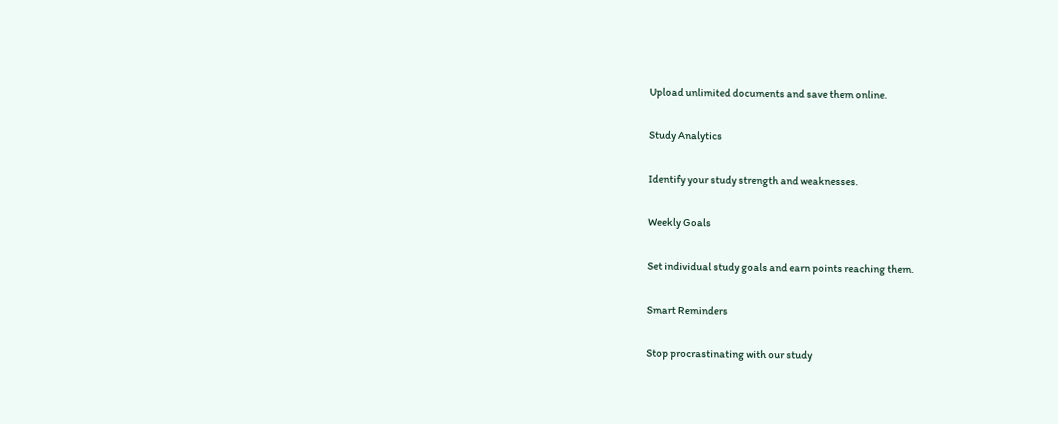Upload unlimited documents and save them online.

Study Analytics

Identify your study strength and weaknesses.

Weekly Goals

Set individual study goals and earn points reaching them.

Smart Reminders

Stop procrastinating with our study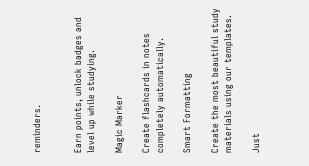reminders.


Earn points, unlock badges and level up while studying.

Magic Marker

Create flashcards in notes completely automatically.

Smart Formatting

Create the most beautiful study materials using our templates.

Just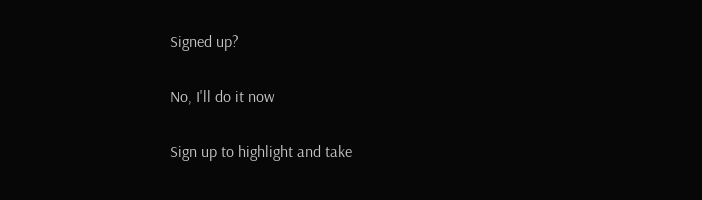Signed up?

No, I'll do it now

Sign up to highlight and take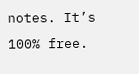notes. It’s 100% free.